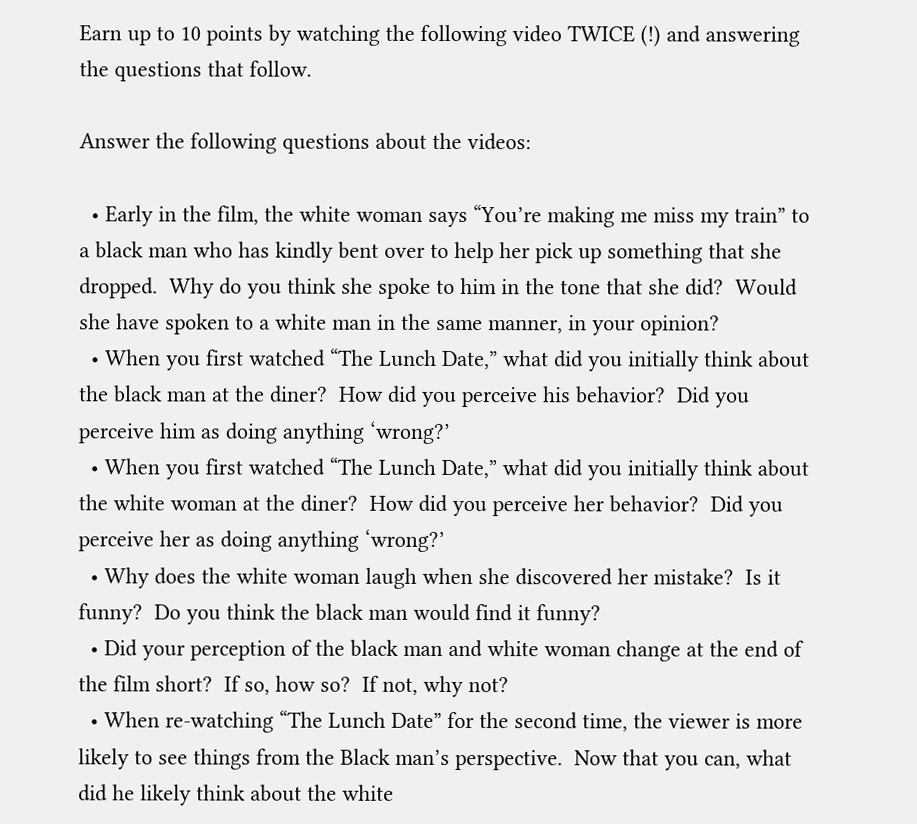Earn up to 10 points by watching the following video TWICE (!) and answering the questions that follow.

Answer the following questions about the videos:

  • Early in the film, the white woman says “You’re making me miss my train” to a black man who has kindly bent over to help her pick up something that she dropped.  Why do you think she spoke to him in the tone that she did?  Would she have spoken to a white man in the same manner, in your opinion?
  • When you first watched “The Lunch Date,” what did you initially think about the black man at the diner?  How did you perceive his behavior?  Did you perceive him as doing anything ‘wrong?’
  • When you first watched “The Lunch Date,” what did you initially think about the white woman at the diner?  How did you perceive her behavior?  Did you perceive her as doing anything ‘wrong?’
  • Why does the white woman laugh when she discovered her mistake?  Is it funny?  Do you think the black man would find it funny?
  • Did your perception of the black man and white woman change at the end of the film short?  If so, how so?  If not, why not?
  • When re-watching “The Lunch Date” for the second time, the viewer is more likely to see things from the Black man’s perspective.  Now that you can, what did he likely think about the white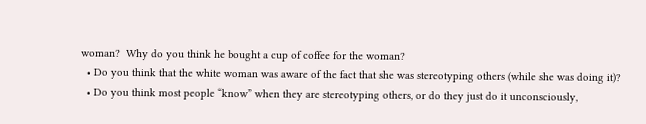woman?  Why do you think he bought a cup of coffee for the woman?
  • Do you think that the white woman was aware of the fact that she was stereotyping others (while she was doing it)?
  • Do you think most people “know” when they are stereotyping others, or do they just do it unconsciously,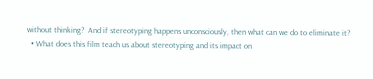without thinking?  And if stereotyping happens unconsciously, then what can we do to eliminate it?
  • What does this film teach us about stereotyping and its impact on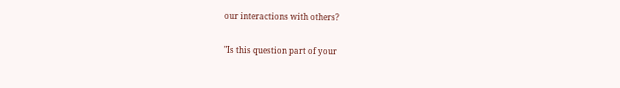our interactions with others?

"Is this question part of your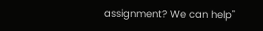assignment? We can help"